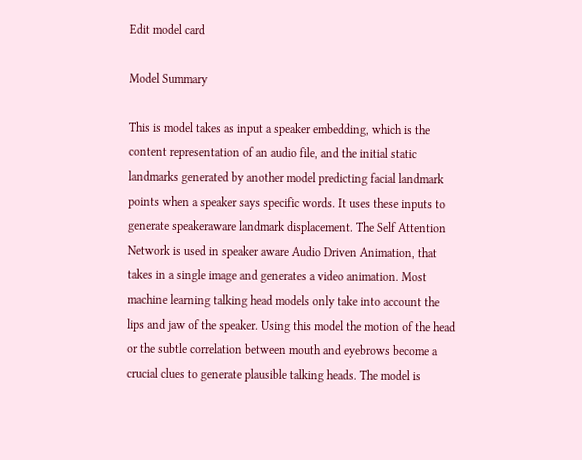Edit model card

Model Summary

This is model takes as input a speaker embedding, which is the content representation of an audio file, and the initial static landmarks generated by another model predicting facial landmark points when a speaker says specific words. It uses these inputs to generate speakeraware landmark displacement. The Self Attention Network is used in speaker aware Audio Driven Animation, that takes in a single image and generates a video animation. Most machine learning talking head models only take into account the lips and jaw of the speaker. Using this model the motion of the head or the subtle correlation between mouth and eyebrows become a crucial clues to generate plausible talking heads. The model is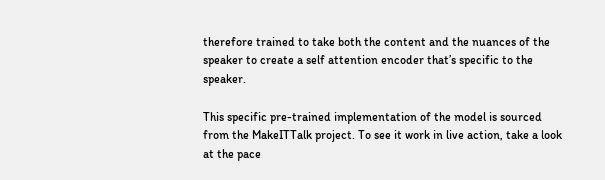therefore trained to take both the content and the nuances of the speaker to create a self attention encoder that’s specific to the speaker.

This specific pre-trained implementation of the model is sourced from the MakeITTalk project. To see it work in live action, take a look at the pace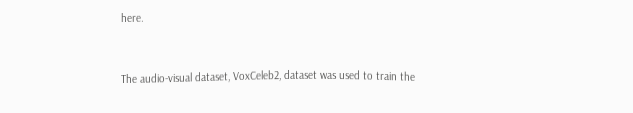here.


The audio-visual dataset, VoxCeleb2, dataset was used to train the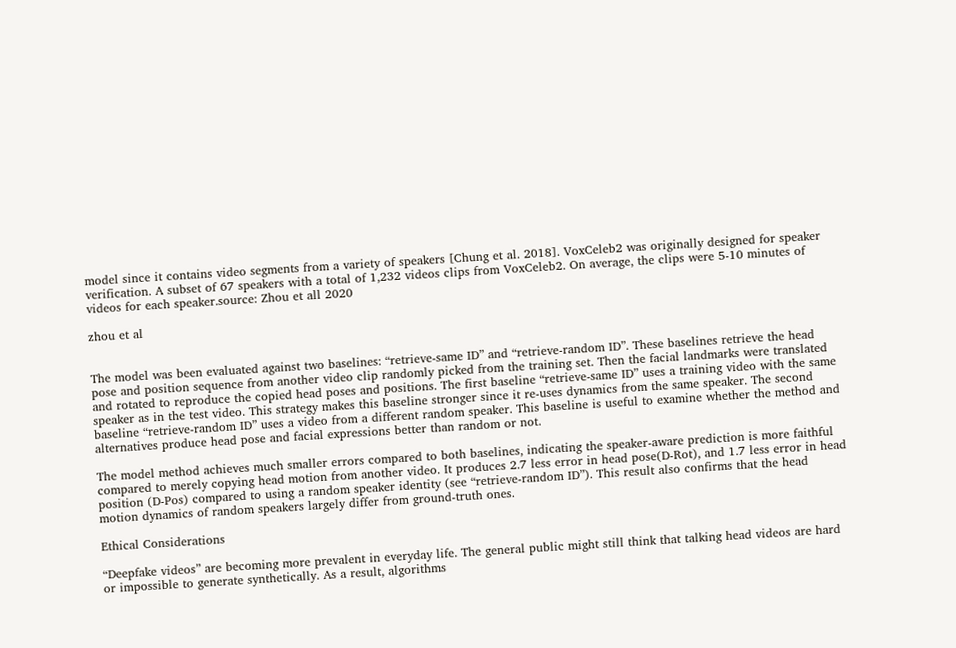model since it contains video segments from a variety of speakers [Chung et al. 2018]. VoxCeleb2 was originally designed for speaker verification. A subset of 67 speakers with a total of 1,232 videos clips from VoxCeleb2. On average, the clips were 5-10 minutes of videos for each speaker.source: Zhou et all 2020

zhou et al


The model was been evaluated against two baselines: “retrieve-same ID” and “retrieve-random ID”. These baselines retrieve the head pose and position sequence from another video clip randomly picked from the training set. Then the facial landmarks were translated and rotated to reproduce the copied head poses and positions. The first baseline “retrieve-same ID” uses a training video with the same speaker as in the test video. This strategy makes this baseline stronger since it re-uses dynamics from the same speaker. The second baseline “retrieve-random ID” uses a video from a different random speaker. This baseline is useful to examine whether the method and alternatives produce head pose and facial expressions better than random or not.

The model method achieves much smaller errors compared to both baselines, indicating the speaker-aware prediction is more faithful compared to merely copying head motion from another video. It produces 2.7 less error in head pose(D-Rot), and 1.7 less error in head position (D-Pos) compared to using a random speaker identity (see “retrieve-random ID”). This result also confirms that the head motion dynamics of random speakers largely differ from ground-truth ones.

Ethical Considerations

“Deepfake videos” are becoming more prevalent in everyday life. The general public might still think that talking head videos are hard or impossible to generate synthetically. As a result, algorithms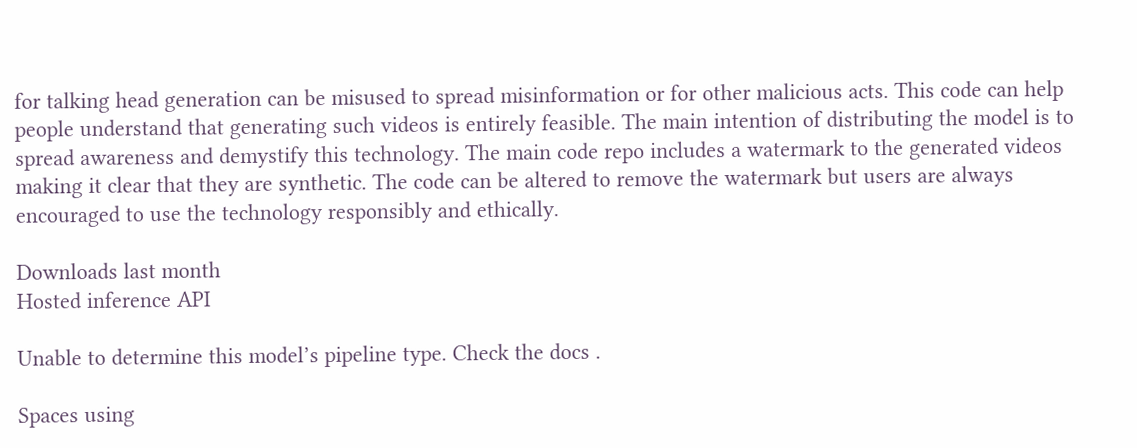for talking head generation can be misused to spread misinformation or for other malicious acts. This code can help people understand that generating such videos is entirely feasible. The main intention of distributing the model is to spread awareness and demystify this technology. The main code repo includes a watermark to the generated videos making it clear that they are synthetic. The code can be altered to remove the watermark but users are always encouraged to use the technology responsibly and ethically.

Downloads last month
Hosted inference API

Unable to determine this model’s pipeline type. Check the docs .

Spaces using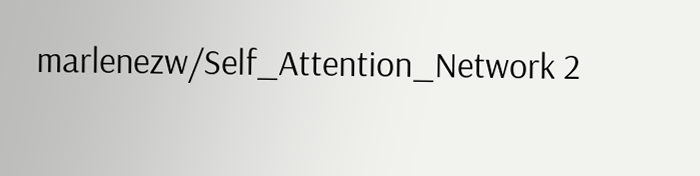marlenezw/Self_Attention_Network 2